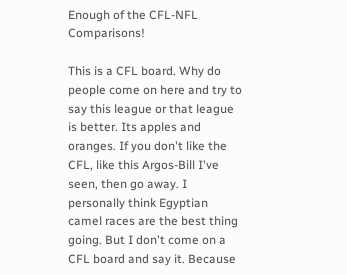Enough of the CFL-NFL Comparisons!

This is a CFL board. Why do people come on here and try to say this league or that league is better. Its apples and oranges. If you don't like the CFL, like this Argos-Bill I've seen, then go away. I personally think Egyptian camel races are the best thing going. But I don't come on a CFL board and say it. Because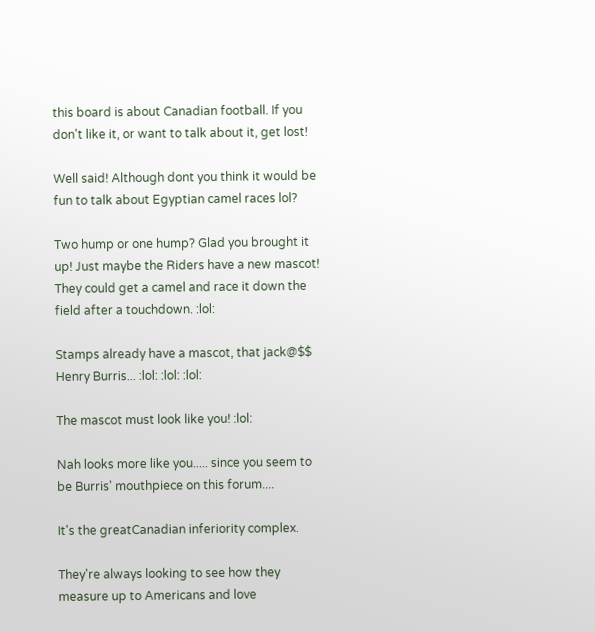this board is about Canadian football. If you don't like it, or want to talk about it, get lost!

Well said! Although dont you think it would be fun to talk about Egyptian camel races lol?

Two hump or one hump? Glad you brought it up! Just maybe the Riders have a new mascot! They could get a camel and race it down the field after a touchdown. :lol:

Stamps already have a mascot, that jack@$$ Henry Burris... :lol: :lol: :lol:

The mascot must look like you! :lol:

Nah looks more like you..... since you seem to be Burris' mouthpiece on this forum....

It's the greatCanadian inferiority complex.

They're always looking to see how they measure up to Americans and love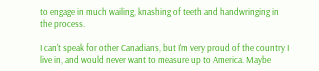to engage in much wailing, knashing of teeth and handwringing in the process.

I can't speak for other Canadians, but I'm very proud of the country I live in, and would never want to measure up to America. Maybe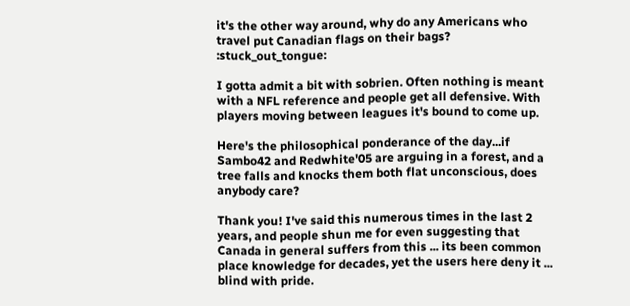it's the other way around, why do any Americans who travel put Canadian flags on their bags? :stuck_out_tongue:

I gotta admit a bit with sobrien. Often nothing is meant with a NFL reference and people get all defensive. With players moving between leagues it's bound to come up.

Here's the philosophical ponderance of the day...if Sambo42 and Redwhite'05 are arguing in a forest, and a tree falls and knocks them both flat unconscious, does anybody care?

Thank you! I've said this numerous times in the last 2 years, and people shun me for even suggesting that Canada in general suffers from this ... its been common place knowledge for decades, yet the users here deny it ... blind with pride.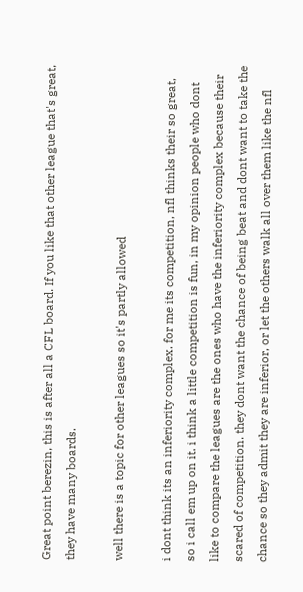Great point berezin, this is after all a CFL board. If you like that other league that's great, they have many boards.

well there is a topic for other leagues so it's partly allowed

i dont think its an inferiority complex. for me its competition, nfl thinks their so great, so i call em up on it. i think a little competition is fun, in my opinion people who dont like to compare the leagues are the ones who have the inferiority complex because their scared of competition. they dont want the chance of being beat and dont want to take the chance so they admit they are inferior, or let the others walk all over them like the nfl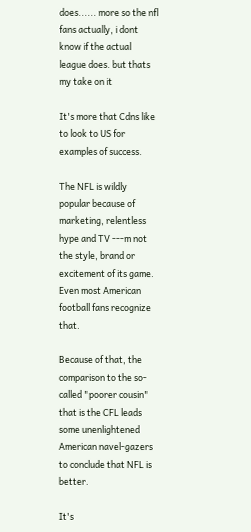does...... more so the nfl fans actually, i dont know if the actual league does. but thats my take on it

It's more that Cdns like to look to US for examples of success.

The NFL is wildly popular because of marketing, relentless hype and TV ---m not the style, brand or excitement of its game. Even most American football fans recognize that.

Because of that, the comparison to the so-called "poorer cousin" that is the CFL leads some unenlightened American navel-gazers to conclude that NFL is better.

It's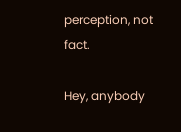perception, not fact.

Hey, anybody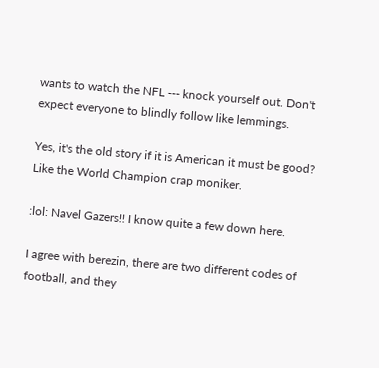wants to watch the NFL --- knock yourself out. Don't expect everyone to blindly follow like lemmings.

Yes, it's the old story if it is American it must be good? Like the World Champion crap moniker.

:lol: Navel Gazers!! I know quite a few down here.

I agree with berezin, there are two different codes of football, and they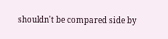shouldn't be compared side by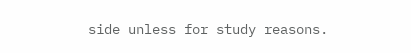side unless for study reasons.